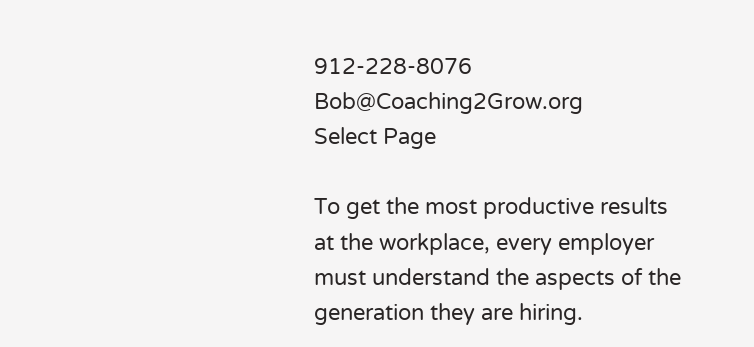912-228-8076 Bob@Coaching2Grow.org
Select Page

To get the most productive results at the workplace, every employer must understand the aspects of the generation they are hiring.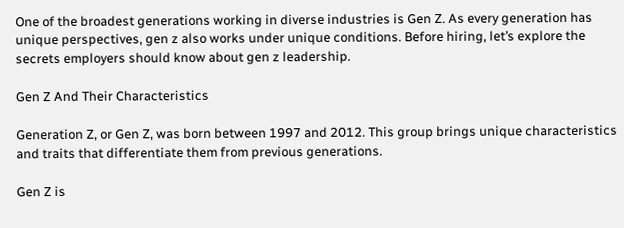One of the broadest generations working in diverse industries is Gen Z. As every generation has unique perspectives, gen z also works under unique conditions. Before hiring, let’s explore the secrets employers should know about gen z leadership.

Gen Z And Their Characteristics

Generation Z, or Gen Z, was born between 1997 and 2012. This group brings unique characteristics and traits that differentiate them from previous generations.

Gen Z is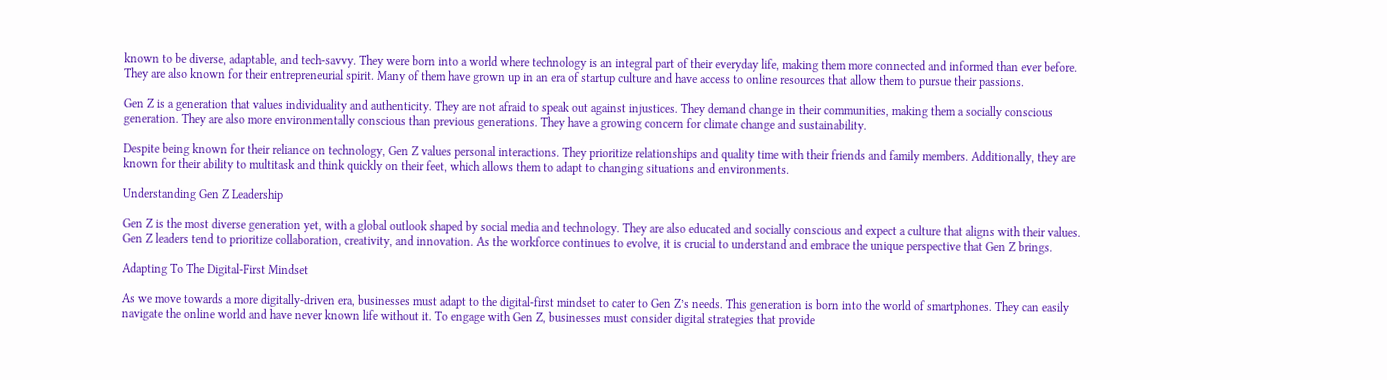known to be diverse, adaptable, and tech-savvy. They were born into a world where technology is an integral part of their everyday life, making them more connected and informed than ever before. They are also known for their entrepreneurial spirit. Many of them have grown up in an era of startup culture and have access to online resources that allow them to pursue their passions.

Gen Z is a generation that values individuality and authenticity. They are not afraid to speak out against injustices. They demand change in their communities, making them a socially conscious generation. They are also more environmentally conscious than previous generations. They have a growing concern for climate change and sustainability.

Despite being known for their reliance on technology, Gen Z values personal interactions. They prioritize relationships and quality time with their friends and family members. Additionally, they are known for their ability to multitask and think quickly on their feet, which allows them to adapt to changing situations and environments.

Understanding Gen Z Leadership

Gen Z is the most diverse generation yet, with a global outlook shaped by social media and technology. They are also educated and socially conscious and expect a culture that aligns with their values. Gen Z leaders tend to prioritize collaboration, creativity, and innovation. As the workforce continues to evolve, it is crucial to understand and embrace the unique perspective that Gen Z brings.

Adapting To The Digital-First Mindset

As we move towards a more digitally-driven era, businesses must adapt to the digital-first mindset to cater to Gen Z’s needs. This generation is born into the world of smartphones. They can easily navigate the online world and have never known life without it. To engage with Gen Z, businesses must consider digital strategies that provide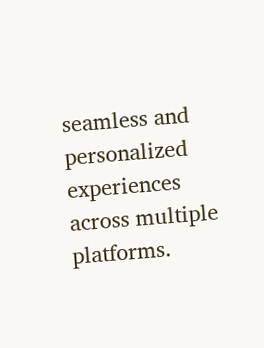seamless and personalized experiences across multiple platforms.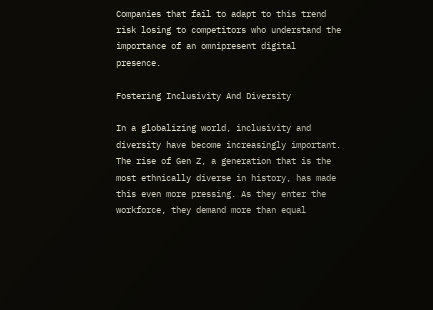Companies that fail to adapt to this trend risk losing to competitors who understand the importance of an omnipresent digital presence.

Fostering Inclusivity And Diversity

In a globalizing world, inclusivity and diversity have become increasingly important. The rise of Gen Z, a generation that is the most ethnically diverse in history, has made this even more pressing. As they enter the workforce, they demand more than equal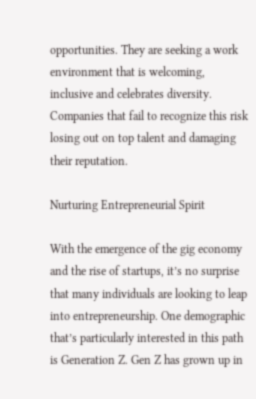opportunities. They are seeking a work environment that is welcoming, inclusive and celebrates diversity. Companies that fail to recognize this risk losing out on top talent and damaging their reputation.

Nurturing Entrepreneurial Spirit

With the emergence of the gig economy and the rise of startups, it’s no surprise that many individuals are looking to leap into entrepreneurship. One demographic that’s particularly interested in this path is Generation Z. Gen Z has grown up in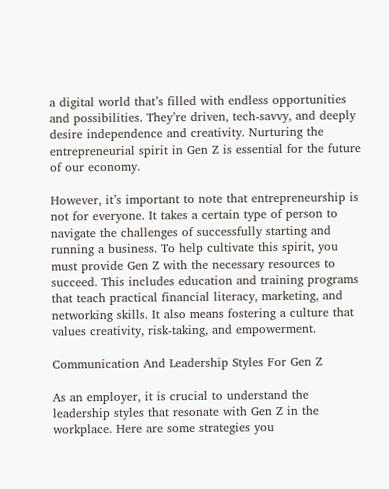a digital world that’s filled with endless opportunities and possibilities. They’re driven, tech-savvy, and deeply desire independence and creativity. Nurturing the entrepreneurial spirit in Gen Z is essential for the future of our economy.

However, it’s important to note that entrepreneurship is not for everyone. It takes a certain type of person to navigate the challenges of successfully starting and running a business. To help cultivate this spirit, you must provide Gen Z with the necessary resources to succeed. This includes education and training programs that teach practical financial literacy, marketing, and networking skills. It also means fostering a culture that values creativity, risk-taking, and empowerment.

Communication And Leadership Styles For Gen Z

As an employer, it is crucial to understand the leadership styles that resonate with Gen Z in the workplace. Here are some strategies you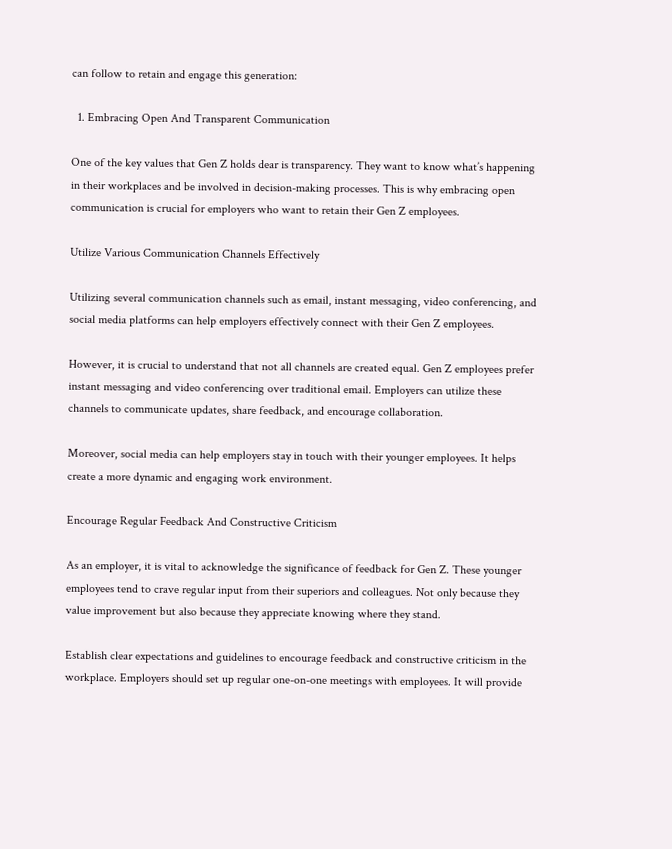can follow to retain and engage this generation:

  1. Embracing Open And Transparent Communication

One of the key values that Gen Z holds dear is transparency. They want to know what’s happening in their workplaces and be involved in decision-making processes. This is why embracing open communication is crucial for employers who want to retain their Gen Z employees.

Utilize Various Communication Channels Effectively

Utilizing several communication channels such as email, instant messaging, video conferencing, and social media platforms can help employers effectively connect with their Gen Z employees.

However, it is crucial to understand that not all channels are created equal. Gen Z employees prefer instant messaging and video conferencing over traditional email. Employers can utilize these channels to communicate updates, share feedback, and encourage collaboration.

Moreover, social media can help employers stay in touch with their younger employees. It helps create a more dynamic and engaging work environment.

Encourage Regular Feedback And Constructive Criticism

As an employer, it is vital to acknowledge the significance of feedback for Gen Z. These younger employees tend to crave regular input from their superiors and colleagues. Not only because they value improvement but also because they appreciate knowing where they stand.

Establish clear expectations and guidelines to encourage feedback and constructive criticism in the workplace. Employers should set up regular one-on-one meetings with employees. It will provide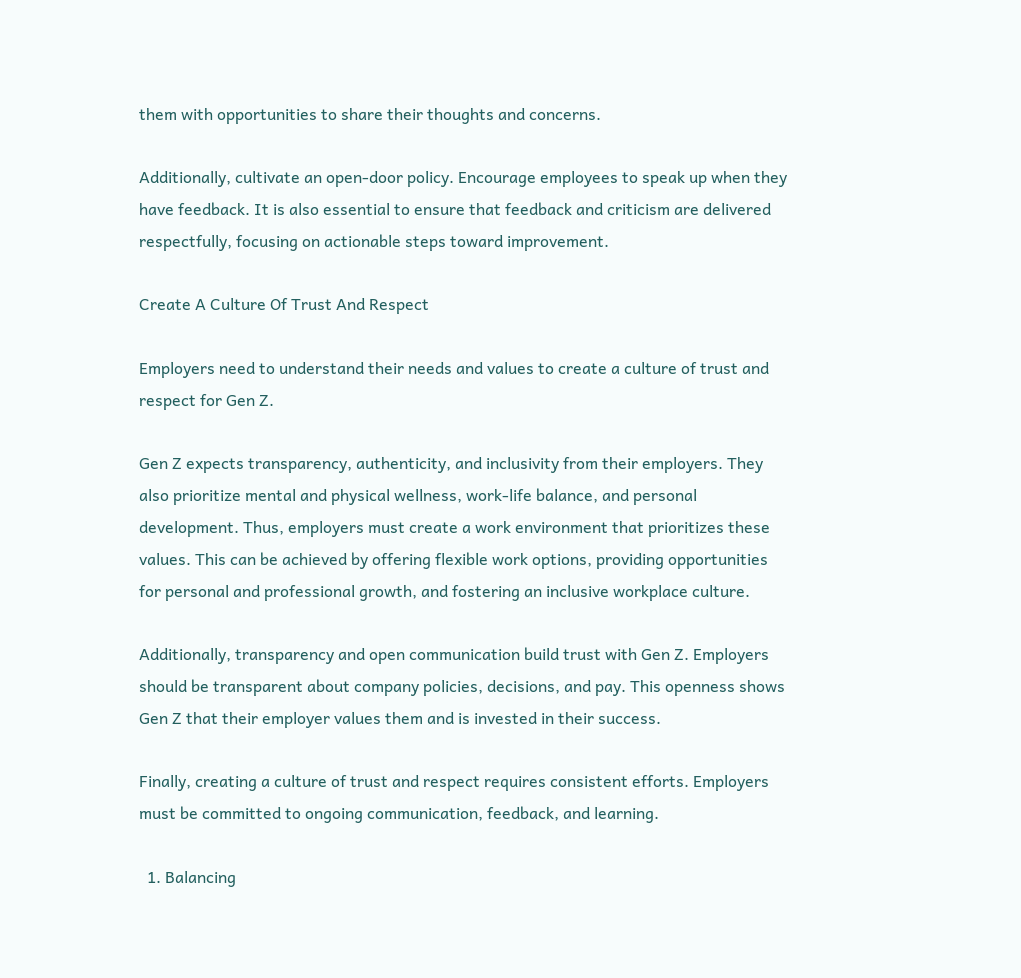them with opportunities to share their thoughts and concerns.

Additionally, cultivate an open-door policy. Encourage employees to speak up when they have feedback. It is also essential to ensure that feedback and criticism are delivered respectfully, focusing on actionable steps toward improvement.

Create A Culture Of Trust And Respect

Employers need to understand their needs and values to create a culture of trust and respect for Gen Z.

Gen Z expects transparency, authenticity, and inclusivity from their employers. They also prioritize mental and physical wellness, work-life balance, and personal development. Thus, employers must create a work environment that prioritizes these values. This can be achieved by offering flexible work options, providing opportunities for personal and professional growth, and fostering an inclusive workplace culture.

Additionally, transparency and open communication build trust with Gen Z. Employers should be transparent about company policies, decisions, and pay. This openness shows Gen Z that their employer values them and is invested in their success.

Finally, creating a culture of trust and respect requires consistent efforts. Employers must be committed to ongoing communication, feedback, and learning.

  1. Balancing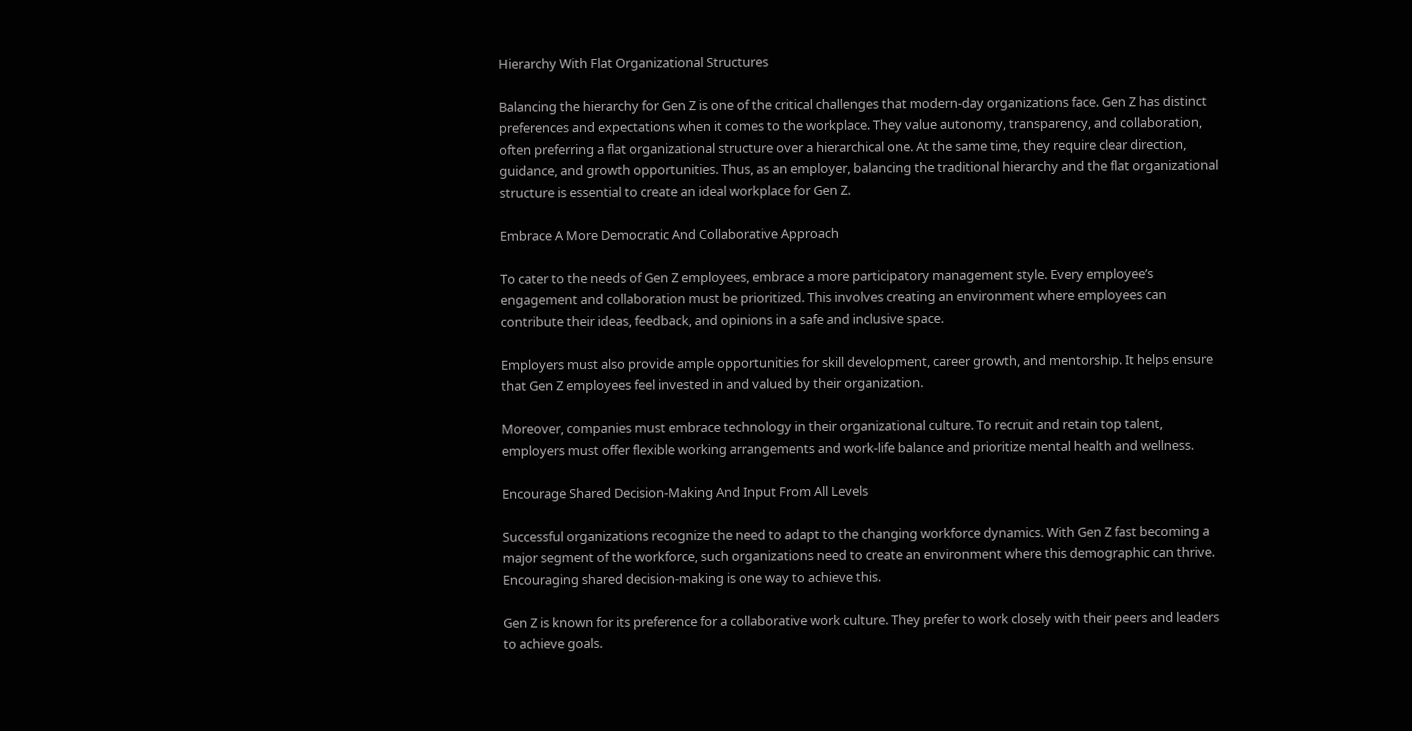Hierarchy With Flat Organizational Structures

Balancing the hierarchy for Gen Z is one of the critical challenges that modern-day organizations face. Gen Z has distinct preferences and expectations when it comes to the workplace. They value autonomy, transparency, and collaboration, often preferring a flat organizational structure over a hierarchical one. At the same time, they require clear direction, guidance, and growth opportunities. Thus, as an employer, balancing the traditional hierarchy and the flat organizational structure is essential to create an ideal workplace for Gen Z.

Embrace A More Democratic And Collaborative Approach

To cater to the needs of Gen Z employees, embrace a more participatory management style. Every employee’s engagement and collaboration must be prioritized. This involves creating an environment where employees can contribute their ideas, feedback, and opinions in a safe and inclusive space.

Employers must also provide ample opportunities for skill development, career growth, and mentorship. It helps ensure that Gen Z employees feel invested in and valued by their organization.

Moreover, companies must embrace technology in their organizational culture. To recruit and retain top talent, employers must offer flexible working arrangements and work-life balance and prioritize mental health and wellness.

Encourage Shared Decision-Making And Input From All Levels

Successful organizations recognize the need to adapt to the changing workforce dynamics. With Gen Z fast becoming a major segment of the workforce, such organizations need to create an environment where this demographic can thrive. Encouraging shared decision-making is one way to achieve this.

Gen Z is known for its preference for a collaborative work culture. They prefer to work closely with their peers and leaders to achieve goals.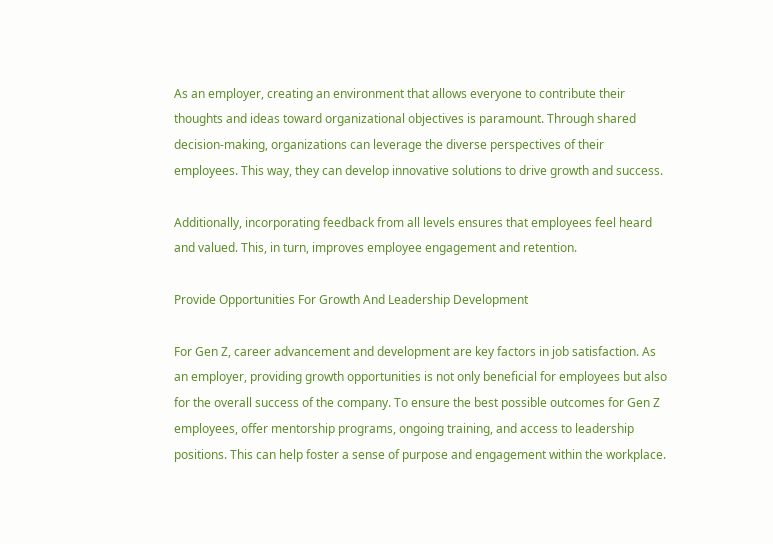As an employer, creating an environment that allows everyone to contribute their thoughts and ideas toward organizational objectives is paramount. Through shared decision-making, organizations can leverage the diverse perspectives of their employees. This way, they can develop innovative solutions to drive growth and success.

Additionally, incorporating feedback from all levels ensures that employees feel heard and valued. This, in turn, improves employee engagement and retention.

Provide Opportunities For Growth And Leadership Development

For Gen Z, career advancement and development are key factors in job satisfaction. As an employer, providing growth opportunities is not only beneficial for employees but also for the overall success of the company. To ensure the best possible outcomes for Gen Z employees, offer mentorship programs, ongoing training, and access to leadership positions. This can help foster a sense of purpose and engagement within the workplace.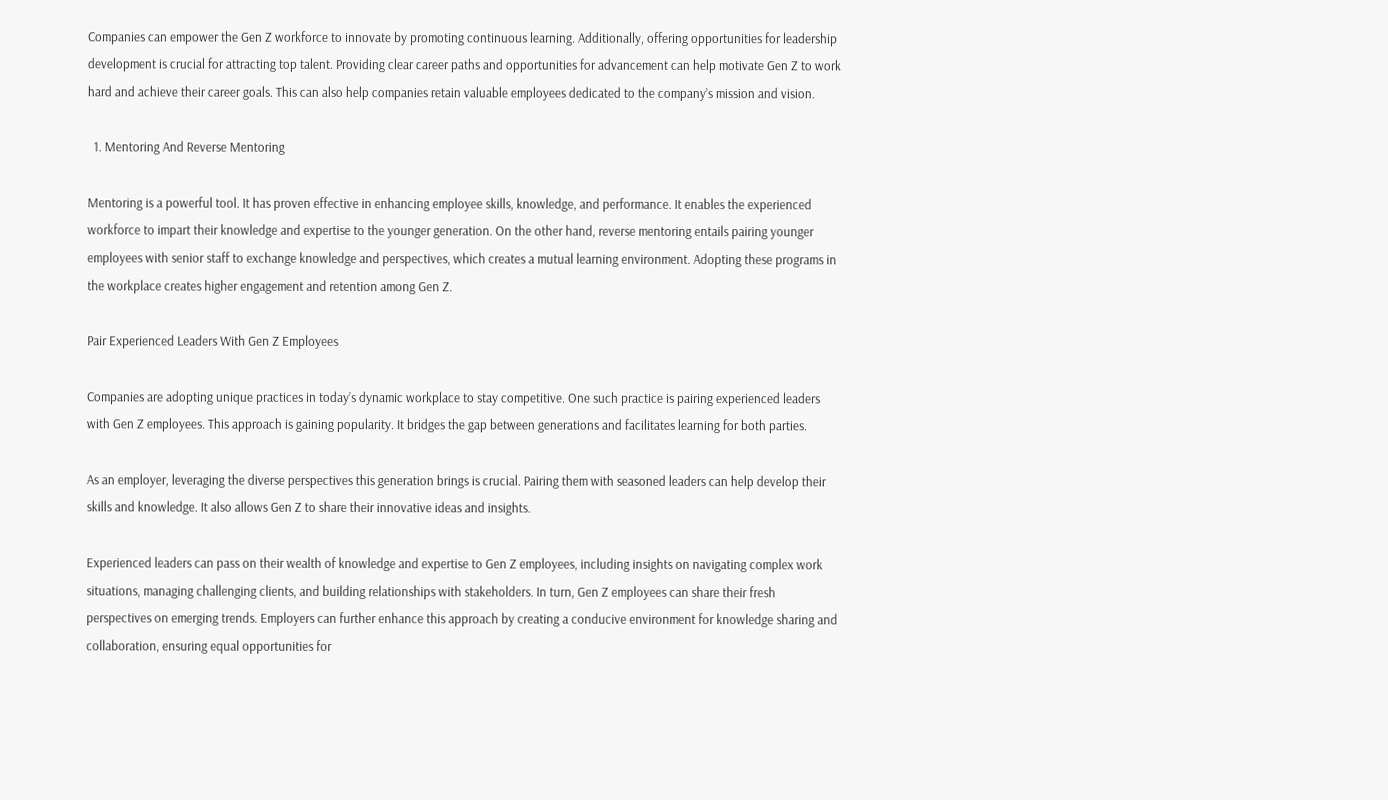Companies can empower the Gen Z workforce to innovate by promoting continuous learning. Additionally, offering opportunities for leadership development is crucial for attracting top talent. Providing clear career paths and opportunities for advancement can help motivate Gen Z to work hard and achieve their career goals. This can also help companies retain valuable employees dedicated to the company’s mission and vision.

  1. Mentoring And Reverse Mentoring

Mentoring is a powerful tool. It has proven effective in enhancing employee skills, knowledge, and performance. It enables the experienced workforce to impart their knowledge and expertise to the younger generation. On the other hand, reverse mentoring entails pairing younger employees with senior staff to exchange knowledge and perspectives, which creates a mutual learning environment. Adopting these programs in the workplace creates higher engagement and retention among Gen Z.

Pair Experienced Leaders With Gen Z Employees

Companies are adopting unique practices in today’s dynamic workplace to stay competitive. One such practice is pairing experienced leaders with Gen Z employees. This approach is gaining popularity. It bridges the gap between generations and facilitates learning for both parties.

As an employer, leveraging the diverse perspectives this generation brings is crucial. Pairing them with seasoned leaders can help develop their skills and knowledge. It also allows Gen Z to share their innovative ideas and insights.

Experienced leaders can pass on their wealth of knowledge and expertise to Gen Z employees, including insights on navigating complex work situations, managing challenging clients, and building relationships with stakeholders. In turn, Gen Z employees can share their fresh perspectives on emerging trends. Employers can further enhance this approach by creating a conducive environment for knowledge sharing and collaboration, ensuring equal opportunities for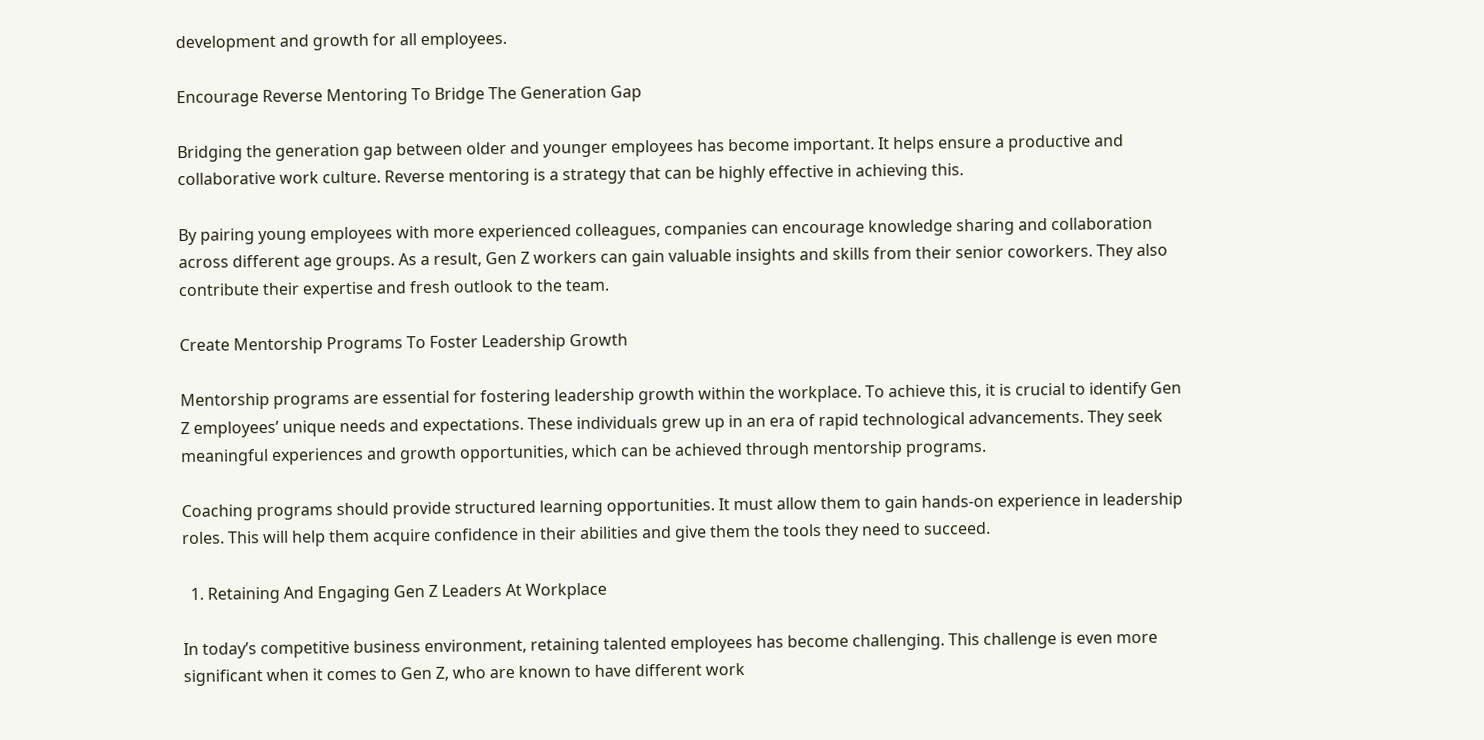development and growth for all employees.

Encourage Reverse Mentoring To Bridge The Generation Gap

Bridging the generation gap between older and younger employees has become important. It helps ensure a productive and collaborative work culture. Reverse mentoring is a strategy that can be highly effective in achieving this.

By pairing young employees with more experienced colleagues, companies can encourage knowledge sharing and collaboration across different age groups. As a result, Gen Z workers can gain valuable insights and skills from their senior coworkers. They also contribute their expertise and fresh outlook to the team.

Create Mentorship Programs To Foster Leadership Growth

Mentorship programs are essential for fostering leadership growth within the workplace. To achieve this, it is crucial to identify Gen Z employees’ unique needs and expectations. These individuals grew up in an era of rapid technological advancements. They seek meaningful experiences and growth opportunities, which can be achieved through mentorship programs.

Coaching programs should provide structured learning opportunities. It must allow them to gain hands-on experience in leadership roles. This will help them acquire confidence in their abilities and give them the tools they need to succeed.

  1. Retaining And Engaging Gen Z Leaders At Workplace

In today’s competitive business environment, retaining talented employees has become challenging. This challenge is even more significant when it comes to Gen Z, who are known to have different work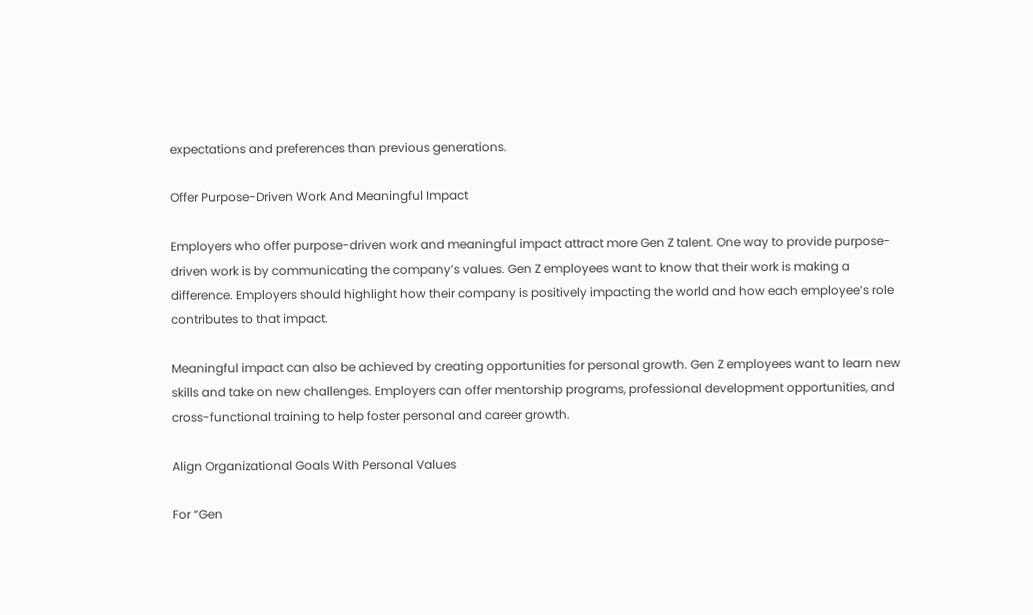expectations and preferences than previous generations.

Offer Purpose-Driven Work And Meaningful Impact

Employers who offer purpose-driven work and meaningful impact attract more Gen Z talent. One way to provide purpose-driven work is by communicating the company’s values. Gen Z employees want to know that their work is making a difference. Employers should highlight how their company is positively impacting the world and how each employee’s role contributes to that impact.

Meaningful impact can also be achieved by creating opportunities for personal growth. Gen Z employees want to learn new skills and take on new challenges. Employers can offer mentorship programs, professional development opportunities, and cross-functional training to help foster personal and career growth.

Align Organizational Goals With Personal Values

For “Gen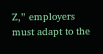Z,” employers must adapt to the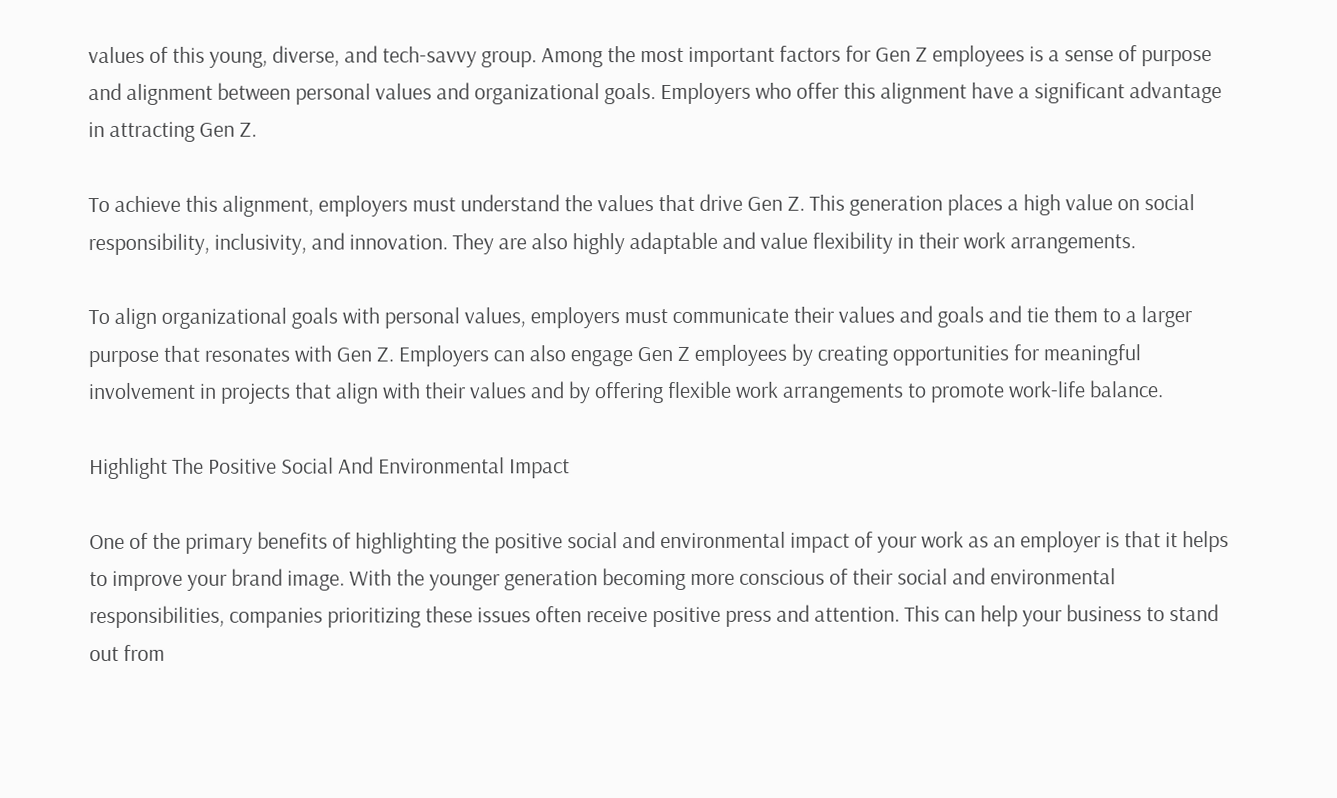values of this young, diverse, and tech-savvy group. Among the most important factors for Gen Z employees is a sense of purpose and alignment between personal values and organizational goals. Employers who offer this alignment have a significant advantage in attracting Gen Z.

To achieve this alignment, employers must understand the values that drive Gen Z. This generation places a high value on social responsibility, inclusivity, and innovation. They are also highly adaptable and value flexibility in their work arrangements.

To align organizational goals with personal values, employers must communicate their values and goals and tie them to a larger purpose that resonates with Gen Z. Employers can also engage Gen Z employees by creating opportunities for meaningful involvement in projects that align with their values and by offering flexible work arrangements to promote work-life balance.

Highlight The Positive Social And Environmental Impact

One of the primary benefits of highlighting the positive social and environmental impact of your work as an employer is that it helps to improve your brand image. With the younger generation becoming more conscious of their social and environmental responsibilities, companies prioritizing these issues often receive positive press and attention. This can help your business to stand out from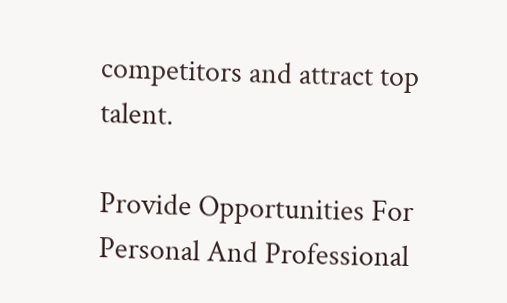competitors and attract top talent.

Provide Opportunities For Personal And Professional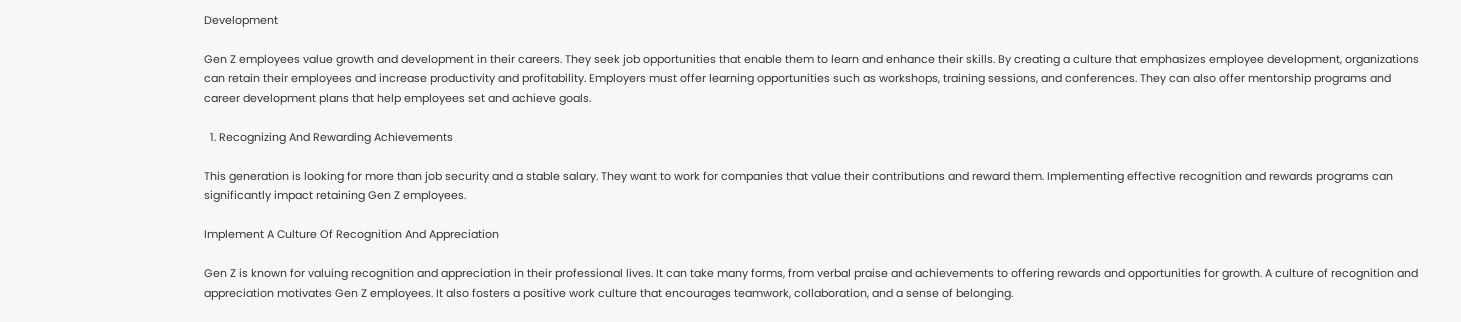Development

Gen Z employees value growth and development in their careers. They seek job opportunities that enable them to learn and enhance their skills. By creating a culture that emphasizes employee development, organizations can retain their employees and increase productivity and profitability. Employers must offer learning opportunities such as workshops, training sessions, and conferences. They can also offer mentorship programs and career development plans that help employees set and achieve goals.

  1. Recognizing And Rewarding Achievements

This generation is looking for more than job security and a stable salary. They want to work for companies that value their contributions and reward them. Implementing effective recognition and rewards programs can significantly impact retaining Gen Z employees.

Implement A Culture Of Recognition And Appreciation

Gen Z is known for valuing recognition and appreciation in their professional lives. It can take many forms, from verbal praise and achievements to offering rewards and opportunities for growth. A culture of recognition and appreciation motivates Gen Z employees. It also fosters a positive work culture that encourages teamwork, collaboration, and a sense of belonging.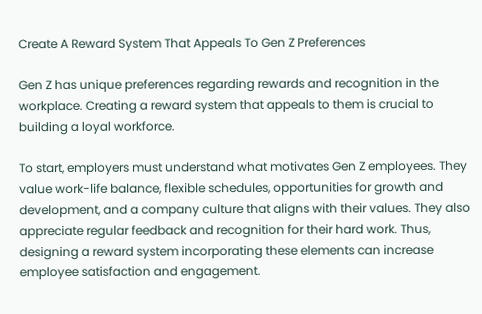Create A Reward System That Appeals To Gen Z Preferences

Gen Z has unique preferences regarding rewards and recognition in the workplace. Creating a reward system that appeals to them is crucial to building a loyal workforce.

To start, employers must understand what motivates Gen Z employees. They value work-life balance, flexible schedules, opportunities for growth and development, and a company culture that aligns with their values. They also appreciate regular feedback and recognition for their hard work. Thus, designing a reward system incorporating these elements can increase employee satisfaction and engagement.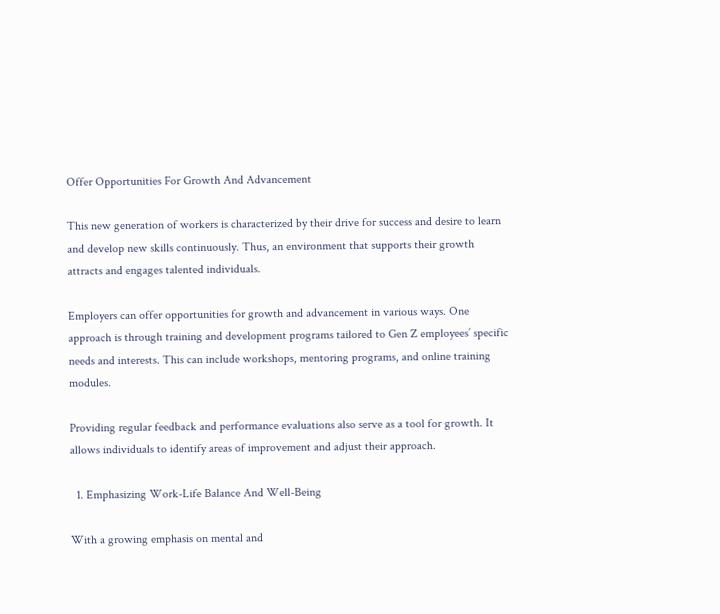Offer Opportunities For Growth And Advancement

This new generation of workers is characterized by their drive for success and desire to learn and develop new skills continuously. Thus, an environment that supports their growth attracts and engages talented individuals.

Employers can offer opportunities for growth and advancement in various ways. One approach is through training and development programs tailored to Gen Z employees’ specific needs and interests. This can include workshops, mentoring programs, and online training modules.

Providing regular feedback and performance evaluations also serve as a tool for growth. It allows individuals to identify areas of improvement and adjust their approach.

  1. Emphasizing Work-Life Balance And Well-Being

With a growing emphasis on mental and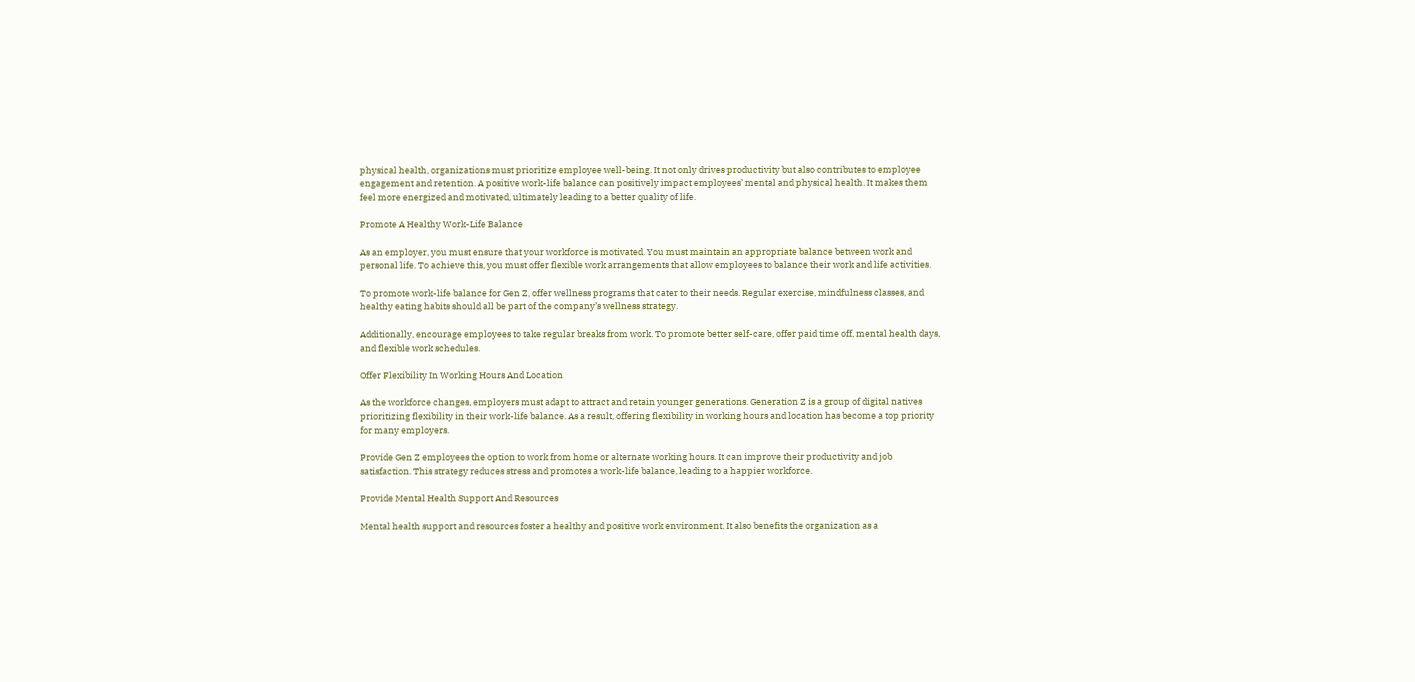physical health, organizations must prioritize employee well-being. It not only drives productivity but also contributes to employee engagement and retention. A positive work-life balance can positively impact employees’ mental and physical health. It makes them feel more energized and motivated, ultimately leading to a better quality of life.

Promote A Healthy Work-Life Balance

As an employer, you must ensure that your workforce is motivated. You must maintain an appropriate balance between work and personal life. To achieve this, you must offer flexible work arrangements that allow employees to balance their work and life activities.

To promote work-life balance for Gen Z, offer wellness programs that cater to their needs. Regular exercise, mindfulness classes, and healthy eating habits should all be part of the company’s wellness strategy.

Additionally, encourage employees to take regular breaks from work. To promote better self-care, offer paid time off, mental health days, and flexible work schedules.

Offer Flexibility In Working Hours And Location

As the workforce changes, employers must adapt to attract and retain younger generations. Generation Z is a group of digital natives prioritizing flexibility in their work-life balance. As a result, offering flexibility in working hours and location has become a top priority for many employers.

Provide Gen Z employees the option to work from home or alternate working hours. It can improve their productivity and job satisfaction. This strategy reduces stress and promotes a work-life balance, leading to a happier workforce.

Provide Mental Health Support And Resources

Mental health support and resources foster a healthy and positive work environment. It also benefits the organization as a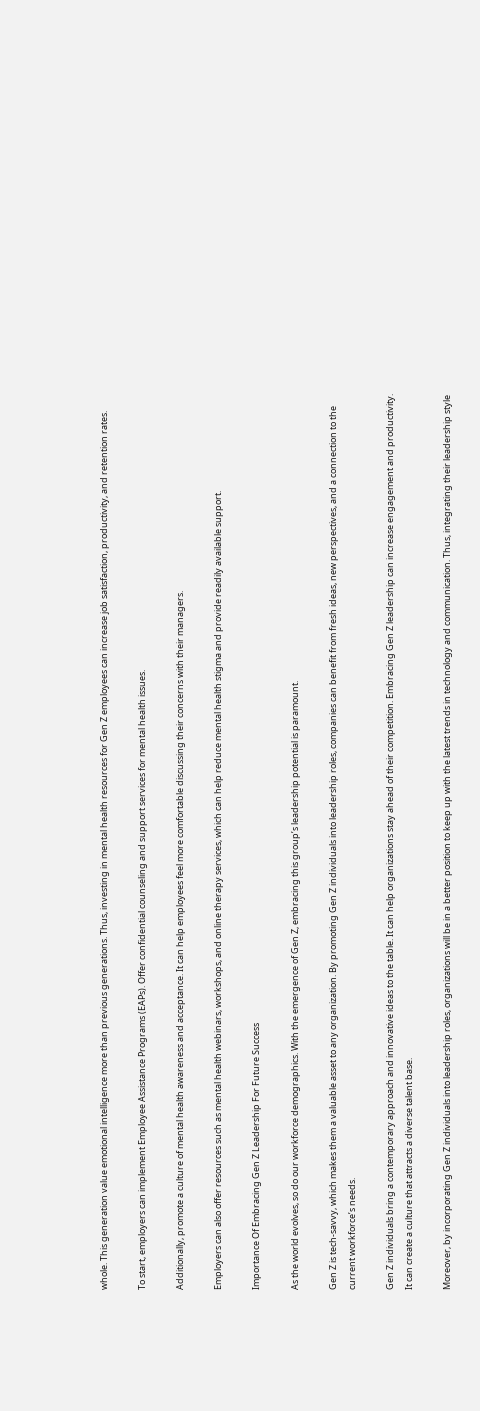whole. This generation value emotional intelligence more than previous generations. Thus, investing in mental health resources for Gen Z employees can increase job satisfaction, productivity, and retention rates.

To start, employers can implement Employee Assistance Programs (EAPs). Offer confidential counseling and support services for mental health issues.

Additionally, promote a culture of mental health awareness and acceptance. It can help employees feel more comfortable discussing their concerns with their managers.

Employers can also offer resources such as mental health webinars, workshops, and online therapy services, which can help reduce mental health stigma and provide readily available support.

Importance Of Embracing Gen Z Leadership For Future Success

As the world evolves, so do our workforce demographics. With the emergence of Gen Z, embracing this group’s leadership potential is paramount.

Gen Z is tech-savvy, which makes them a valuable asset to any organization. By promoting Gen Z individuals into leadership roles, companies can benefit from fresh ideas, new perspectives, and a connection to the current workforce’s needs.

Gen Z individuals bring a contemporary approach and innovative ideas to the table. It can help organizations stay ahead of their competition. Embracing Gen Z leadership can increase engagement and productivity. It can create a culture that attracts a diverse talent base.

Moreover, by incorporating Gen Z individuals into leadership roles, organizations will be in a better position to keep up with the latest trends in technology and communication. Thus, integrating their leadership style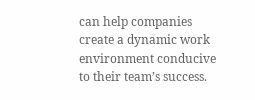can help companies create a dynamic work environment conducive to their team’s success.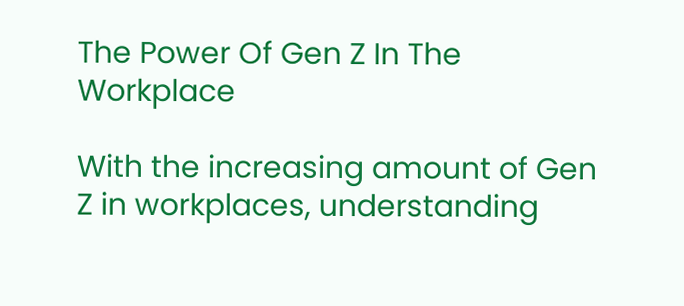The Power Of Gen Z In The Workplace

With the increasing amount of Gen Z in workplaces, understanding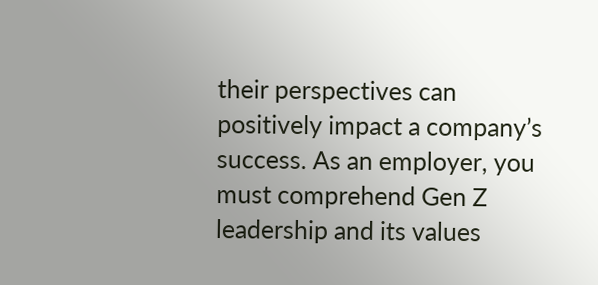their perspectives can positively impact a company’s success. As an employer, you must comprehend Gen Z leadership and its values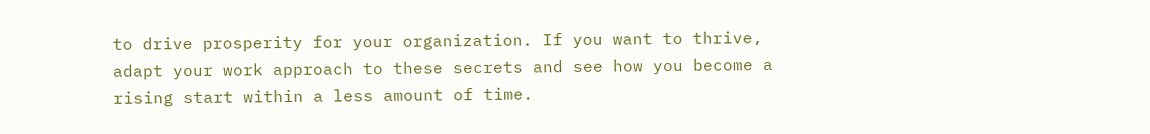to drive prosperity for your organization. If you want to thrive, adapt your work approach to these secrets and see how you become a rising start within a less amount of time.